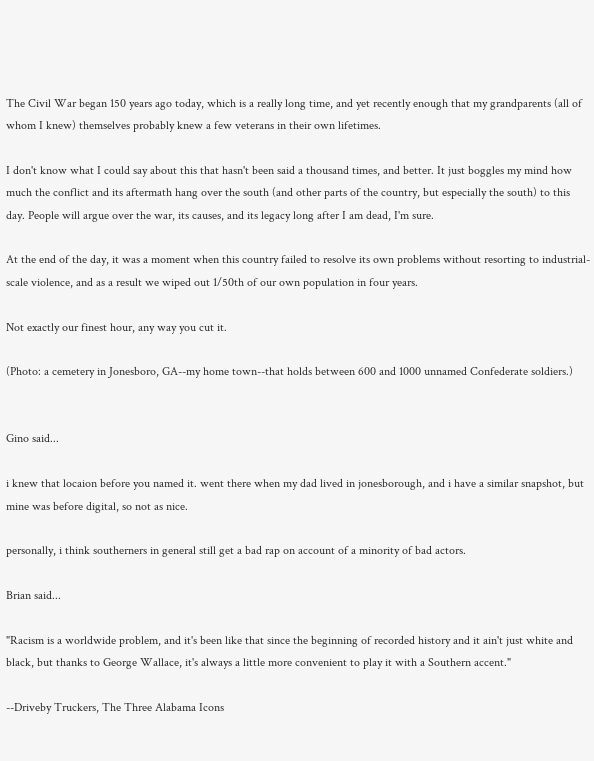The Civil War began 150 years ago today, which is a really long time, and yet recently enough that my grandparents (all of whom I knew) themselves probably knew a few veterans in their own lifetimes.

I don't know what I could say about this that hasn't been said a thousand times, and better. It just boggles my mind how much the conflict and its aftermath hang over the south (and other parts of the country, but especially the south) to this day. People will argue over the war, its causes, and its legacy long after I am dead, I'm sure.

At the end of the day, it was a moment when this country failed to resolve its own problems without resorting to industrial-scale violence, and as a result we wiped out 1/50th of our own population in four years.

Not exactly our finest hour, any way you cut it.

(Photo: a cemetery in Jonesboro, GA--my home town--that holds between 600 and 1000 unnamed Confederate soldiers.)


Gino said...

i knew that locaion before you named it. went there when my dad lived in jonesborough, and i have a similar snapshot, but mine was before digital, so not as nice.

personally, i think southerners in general still get a bad rap on account of a minority of bad actors.

Brian said...

"Racism is a worldwide problem, and it's been like that since the beginning of recorded history and it ain't just white and black, but thanks to George Wallace, it's always a little more convenient to play it with a Southern accent."

--Driveby Truckers, The Three Alabama Icons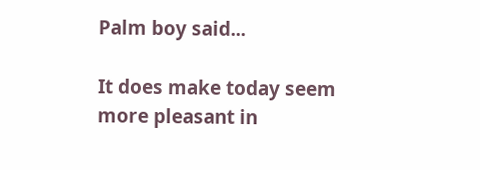Palm boy said...

It does make today seem more pleasant in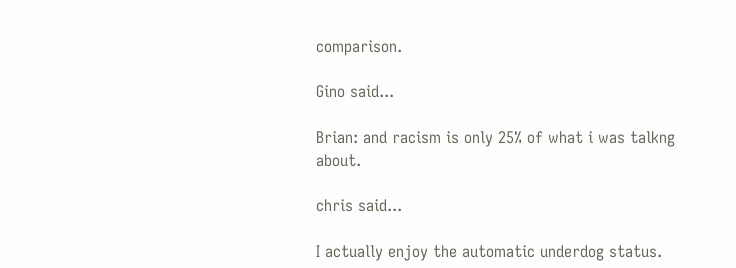comparison.

Gino said...

Brian: and racism is only 25% of what i was talkng about.

chris said...

I actually enjoy the automatic underdog status.